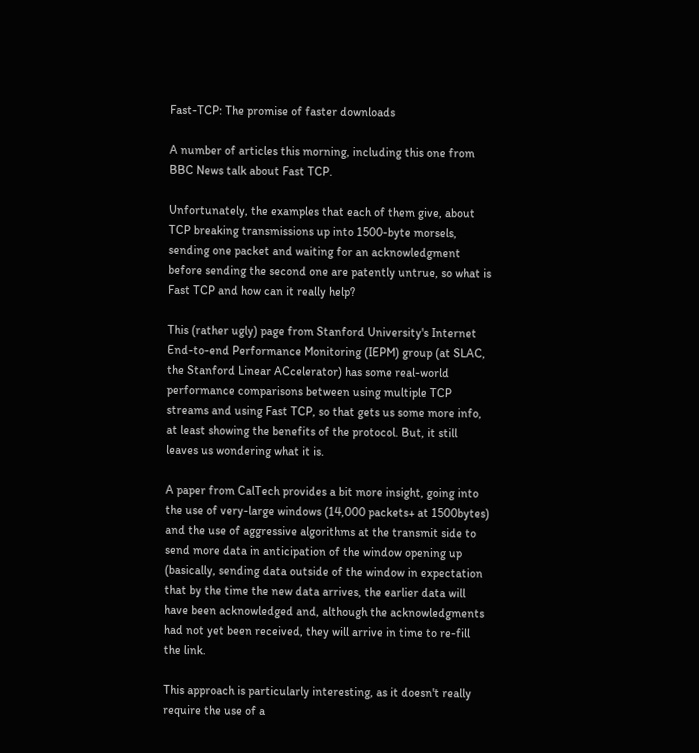Fast-TCP: The promise of faster downloads

A number of articles this morning, including this one from BBC News talk about Fast TCP.

Unfortunately, the examples that each of them give, about TCP breaking transmissions up into 1500-byte morsels, sending one packet and waiting for an acknowledgment before sending the second one are patently untrue, so what is Fast TCP and how can it really help?

This (rather ugly) page from Stanford University's Internet End-to-end Performance Monitoring (IEPM) group (at SLAC, the Stanford Linear ACcelerator) has some real-world performance comparisons between using multiple TCP streams and using Fast TCP, so that gets us some more info, at least showing the benefits of the protocol. But, it still leaves us wondering what it is.

A paper from CalTech provides a bit more insight, going into the use of very-large windows (14,000 packets+ at 1500bytes) and the use of aggressive algorithms at the transmit side to send more data in anticipation of the window opening up (basically, sending data outside of the window in expectation that by the time the new data arrives, the earlier data will have been acknowledged and, although the acknowledgments had not yet been received, they will arrive in time to re-fill the link.

This approach is particularly interesting, as it doesn't really require the use of a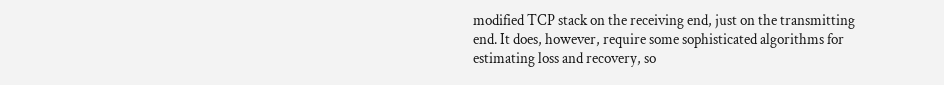modified TCP stack on the receiving end, just on the transmitting end. It does, however, require some sophisticated algorithms for estimating loss and recovery, so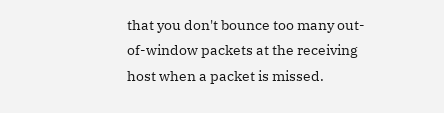that you don't bounce too many out-of-window packets at the receiving host when a packet is missed.